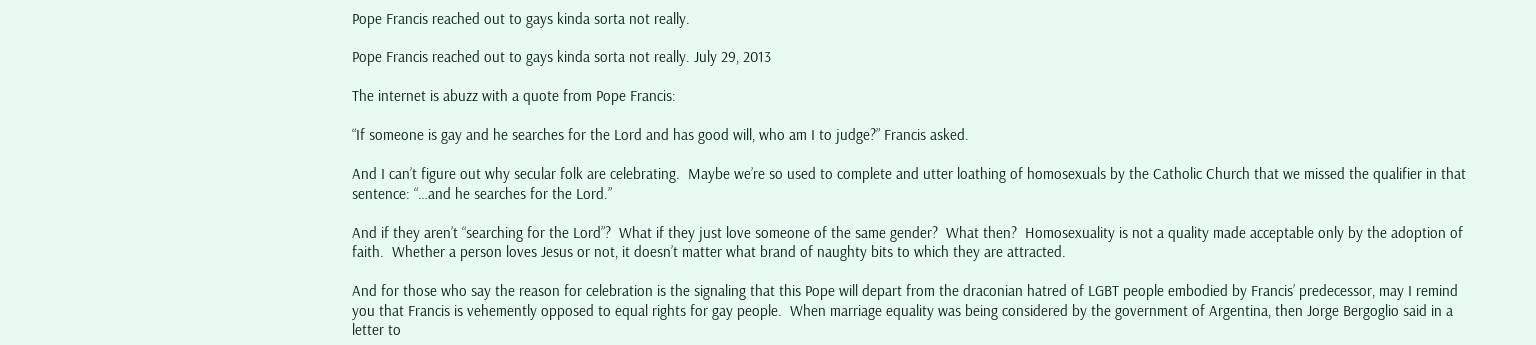Pope Francis reached out to gays kinda sorta not really.

Pope Francis reached out to gays kinda sorta not really. July 29, 2013

The internet is abuzz with a quote from Pope Francis:

“If someone is gay and he searches for the Lord and has good will, who am I to judge?” Francis asked.

And I can’t figure out why secular folk are celebrating.  Maybe we’re so used to complete and utter loathing of homosexuals by the Catholic Church that we missed the qualifier in that sentence: “…and he searches for the Lord.”

And if they aren’t “searching for the Lord”?  What if they just love someone of the same gender?  What then?  Homosexuality is not a quality made acceptable only by the adoption of faith.  Whether a person loves Jesus or not, it doesn’t matter what brand of naughty bits to which they are attracted.

And for those who say the reason for celebration is the signaling that this Pope will depart from the draconian hatred of LGBT people embodied by Francis’ predecessor, may I remind you that Francis is vehemently opposed to equal rights for gay people.  When marriage equality was being considered by the government of Argentina, then Jorge Bergoglio said in a letter to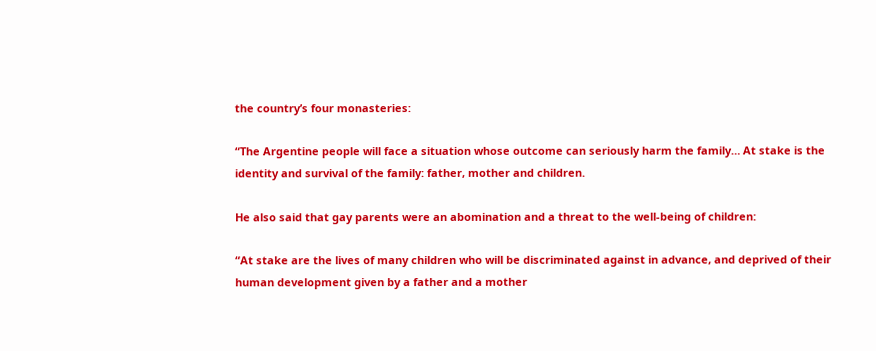the country’s four monasteries:

“The Argentine people will face a situation whose outcome can seriously harm the family… At stake is the identity and survival of the family: father, mother and children.

He also said that gay parents were an abomination and a threat to the well-being of children:

“At stake are the lives of many children who will be discriminated against in advance, and deprived of their human development given by a father and a mother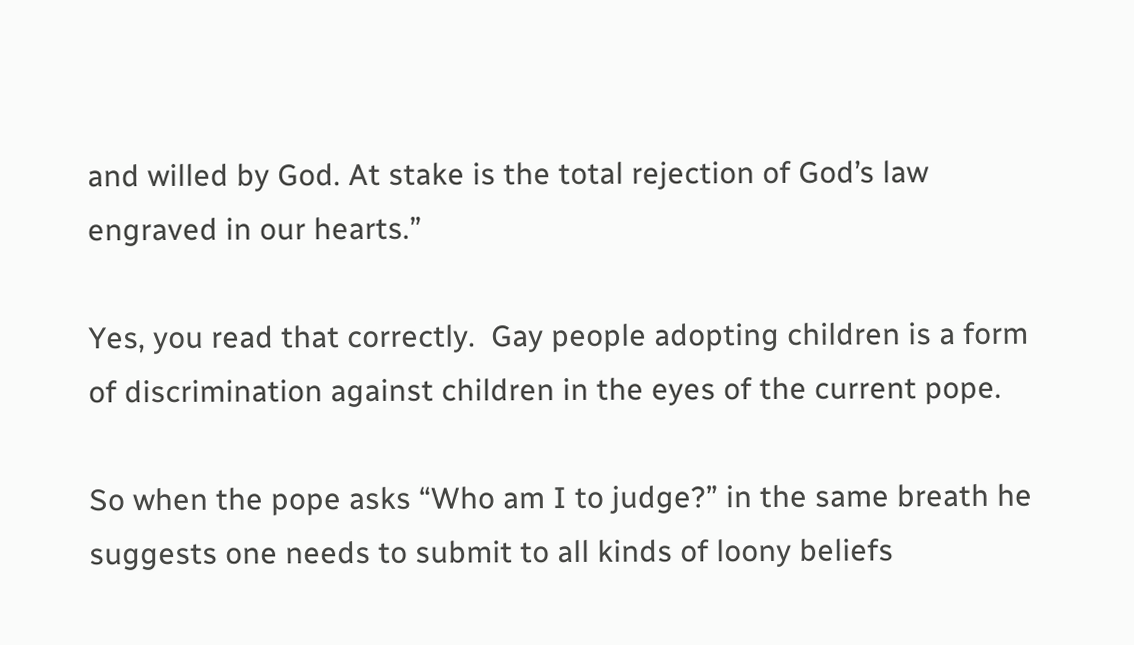and willed by God. At stake is the total rejection of God’s law engraved in our hearts.”

Yes, you read that correctly.  Gay people adopting children is a form of discrimination against children in the eyes of the current pope.

So when the pope asks “Who am I to judge?” in the same breath he suggests one needs to submit to all kinds of loony beliefs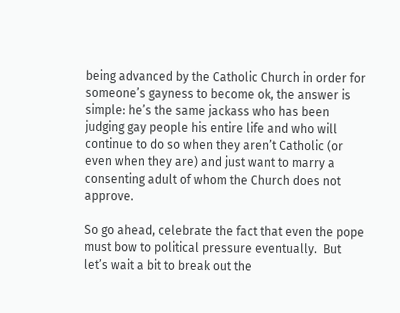being advanced by the Catholic Church in order for someone’s gayness to become ok, the answer is simple: he’s the same jackass who has been judging gay people his entire life and who will continue to do so when they aren’t Catholic (or even when they are) and just want to marry a consenting adult of whom the Church does not approve.

So go ahead, celebrate the fact that even the pope must bow to political pressure eventually.  But let’s wait a bit to break out the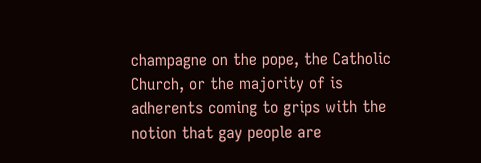champagne on the pope, the Catholic Church, or the majority of is adherents coming to grips with the notion that gay people are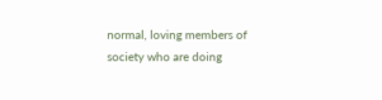normal, loving members of society who are doing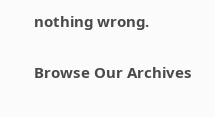nothing wrong.

Browse Our Archives